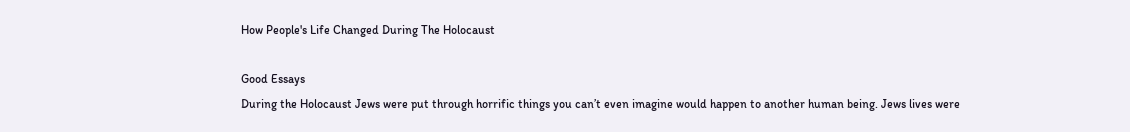How People's Life Changed During The Holocaust

Good Essays
During the Holocaust Jews were put through horrific things you can’t even imagine would happen to another human being. Jews lives were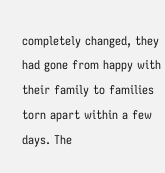completely changed, they had gone from happy with their family to families torn apart within a few days. The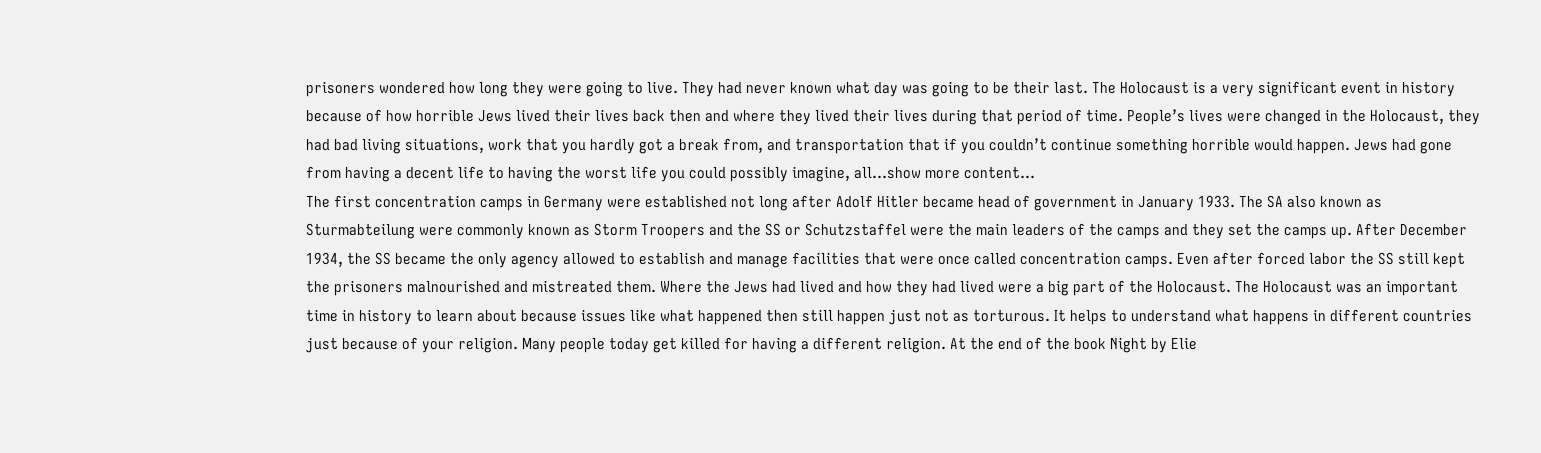prisoners wondered how long they were going to live. They had never known what day was going to be their last. The Holocaust is a very significant event in history because of how horrible Jews lived their lives back then and where they lived their lives during that period of time. People’s lives were changed in the Holocaust, they had bad living situations, work that you hardly got a break from, and transportation that if you couldn’t continue something horrible would happen. Jews had gone from having a decent life to having the worst life you could possibly imagine, all…show more content…
The first concentration camps in Germany were established not long after Adolf Hitler became head of government in January 1933. The SA also known as Sturmabteilung were commonly known as Storm Troopers and the SS or Schutzstaffel were the main leaders of the camps and they set the camps up. After December 1934, the SS became the only agency allowed to establish and manage facilities that were once called concentration camps. Even after forced labor the SS still kept the prisoners malnourished and mistreated them. Where the Jews had lived and how they had lived were a big part of the Holocaust. The Holocaust was an important time in history to learn about because issues like what happened then still happen just not as torturous. It helps to understand what happens in different countries just because of your religion. Many people today get killed for having a different religion. At the end of the book Night by Elie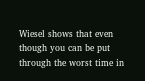Wiesel shows that even though you can be put through the worst time in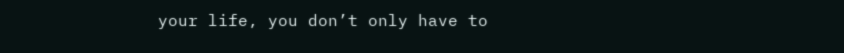your life, you don’t only have to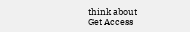think about
Get Access